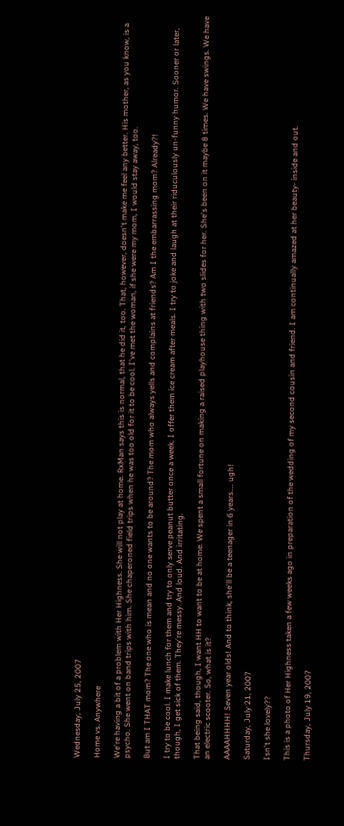Wednesday, July 25, 2007

Home vs. Anywhere

We're having a bit of a problem with Her Highness. She will not play at home. RxMan says this is normal, that he did it, too. That, however, doesn't make me feel any better. His mother, as you know, is a psycho. She went on band trips with him. She chaperoned field trips when he was too old for it to be cool. I've met the woman, if she were my mom, I would stay away, too.

But am I THAT mom? The one who is mean and no one wants to be around? The mom who always yells and complains at friends? Am I the embarrassing mom? Already?!

I try to be cool. I make lunch for them and try to only serve peanut butter once a week. I offer them ice cream after meals. I try to joke and laugh at their riduculously un-funny humor. Sooner or later, though, I get sick of them. They're messy. And loud. And irritating.

That being said, though, I want HH to want to be at home. We spent a small fortune on making a raised playhouse thing with two slides for her. She's been on it maybe 8 times. We have swings. We have an electric scooter. So, what is it?

AAAAHHHH! Seven year olds! And to think, she'll be a teenager in 6 years.... ugh!

Saturday, July 21, 2007

Isn't she lovely??

This is a photo of Her Highness taken a few weeks ago in preparation of the wedding of my second cousin and friend. I am continually amazed at her beauty- inside and out.

Thursday, July 19, 2007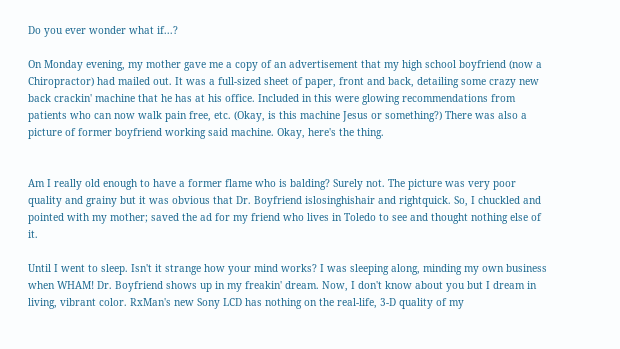Do you ever wonder what if...?

On Monday evening, my mother gave me a copy of an advertisement that my high school boyfriend (now a Chiropractor) had mailed out. It was a full-sized sheet of paper, front and back, detailing some crazy new back crackin' machine that he has at his office. Included in this were glowing recommendations from patients who can now walk pain free, etc. (Okay, is this machine Jesus or something?) There was also a picture of former boyfriend working said machine. Okay, here's the thing.


Am I really old enough to have a former flame who is balding? Surely not. The picture was very poor quality and grainy but it was obvious that Dr. Boyfriend islosinghishair and rightquick. So, I chuckled and pointed with my mother; saved the ad for my friend who lives in Toledo to see and thought nothing else of it.

Until I went to sleep. Isn't it strange how your mind works? I was sleeping along, minding my own business when WHAM! Dr. Boyfriend shows up in my freakin' dream. Now, I don't know about you but I dream in living, vibrant color. RxMan's new Sony LCD has nothing on the real-life, 3-D quality of my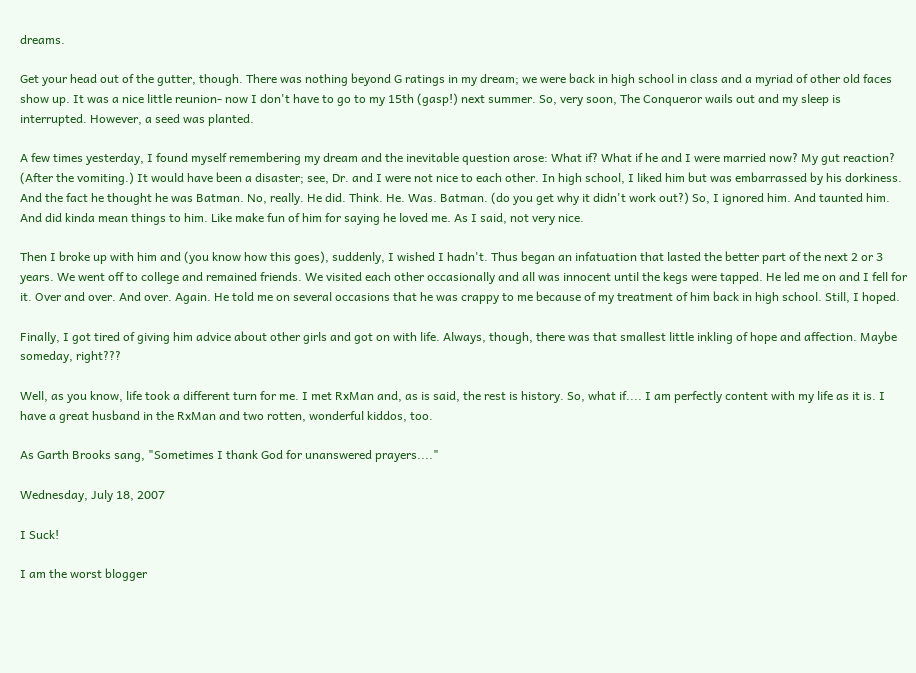dreams.

Get your head out of the gutter, though. There was nothing beyond G ratings in my dream; we were back in high school in class and a myriad of other old faces show up. It was a nice little reunion- now I don't have to go to my 15th (gasp!) next summer. So, very soon, The Conqueror wails out and my sleep is interrupted. However, a seed was planted.

A few times yesterday, I found myself remembering my dream and the inevitable question arose: What if? What if he and I were married now? My gut reaction? (After the vomiting.) It would have been a disaster; see, Dr. and I were not nice to each other. In high school, I liked him but was embarrassed by his dorkiness. And the fact he thought he was Batman. No, really. He did. Think. He. Was. Batman. (do you get why it didn't work out?) So, I ignored him. And taunted him. And did kinda mean things to him. Like make fun of him for saying he loved me. As I said, not very nice.

Then I broke up with him and (you know how this goes), suddenly, I wished I hadn't. Thus began an infatuation that lasted the better part of the next 2 or 3 years. We went off to college and remained friends. We visited each other occasionally and all was innocent until the kegs were tapped. He led me on and I fell for it. Over and over. And over. Again. He told me on several occasions that he was crappy to me because of my treatment of him back in high school. Still, I hoped.

Finally, I got tired of giving him advice about other girls and got on with life. Always, though, there was that smallest little inkling of hope and affection. Maybe someday, right???

Well, as you know, life took a different turn for me. I met RxMan and, as is said, the rest is history. So, what if.... I am perfectly content with my life as it is. I have a great husband in the RxMan and two rotten, wonderful kiddos, too.

As Garth Brooks sang, "Sometimes I thank God for unanswered prayers...."

Wednesday, July 18, 2007

I Suck!

I am the worst blogger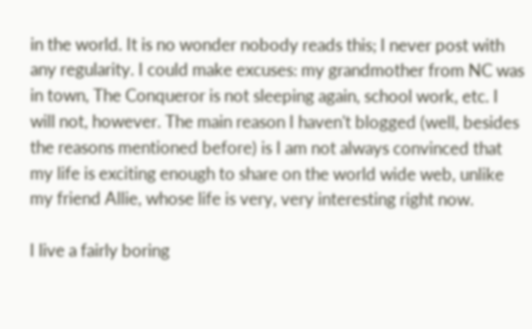in the world. It is no wonder nobody reads this; I never post with any regularity. I could make excuses: my grandmother from NC was in town, The Conqueror is not sleeping again, school work, etc. I will not, however. The main reason I haven't blogged (well, besides the reasons mentioned before) is I am not always convinced that my life is exciting enough to share on the world wide web, unlike my friend Allie, whose life is very, very interesting right now.

I live a fairly boring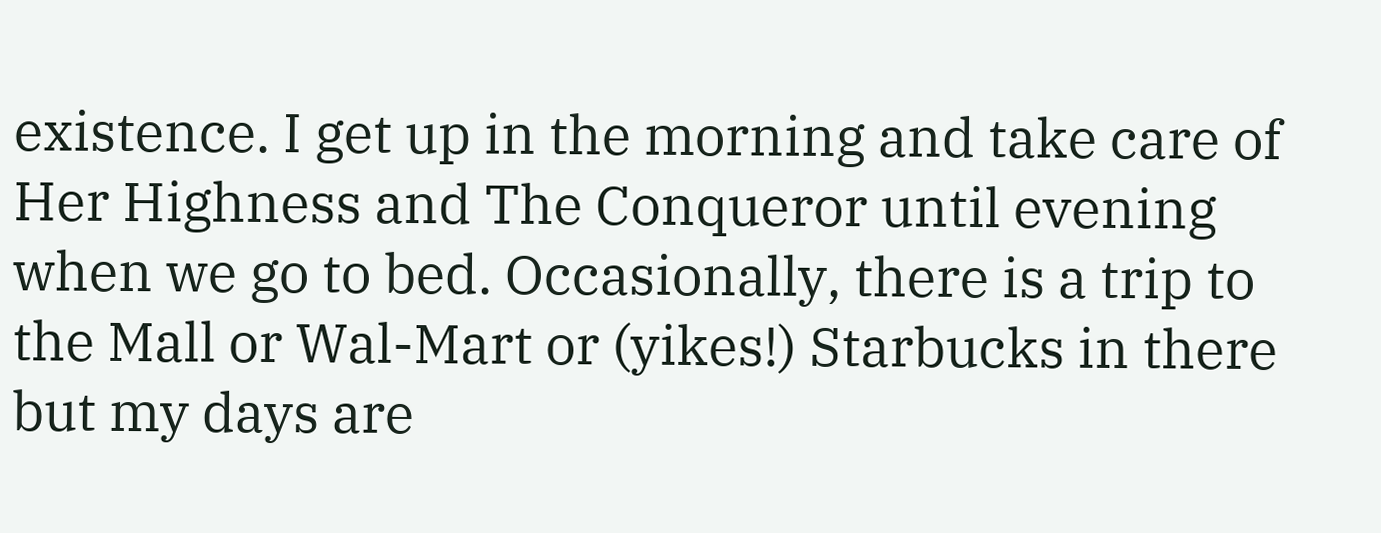existence. I get up in the morning and take care of Her Highness and The Conqueror until evening when we go to bed. Occasionally, there is a trip to the Mall or Wal-Mart or (yikes!) Starbucks in there but my days are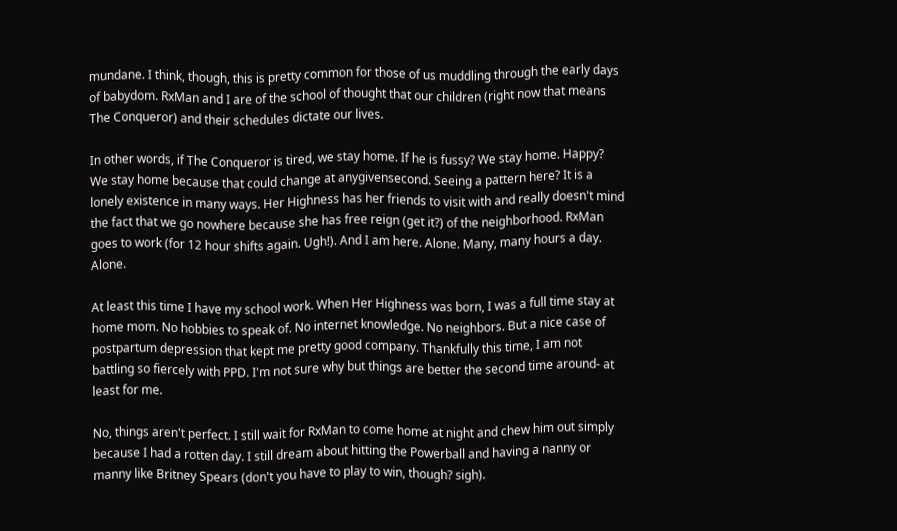mundane. I think, though, this is pretty common for those of us muddling through the early days of babydom. RxMan and I are of the school of thought that our children (right now that means The Conqueror) and their schedules dictate our lives.

In other words, if The Conqueror is tired, we stay home. If he is fussy? We stay home. Happy? We stay home because that could change at anygivensecond. Seeing a pattern here? It is a lonely existence in many ways. Her Highness has her friends to visit with and really doesn't mind the fact that we go nowhere because she has free reign (get it?) of the neighborhood. RxMan goes to work (for 12 hour shifts again. Ugh!). And I am here. Alone. Many, many hours a day. Alone.

At least this time I have my school work. When Her Highness was born, I was a full time stay at home mom. No hobbies to speak of. No internet knowledge. No neighbors. But a nice case of postpartum depression that kept me pretty good company. Thankfully this time, I am not battling so fiercely with PPD. I'm not sure why but things are better the second time around- at least for me.

No, things aren't perfect. I still wait for RxMan to come home at night and chew him out simply because I had a rotten day. I still dream about hitting the Powerball and having a nanny or manny like Britney Spears (don't you have to play to win, though? sigh).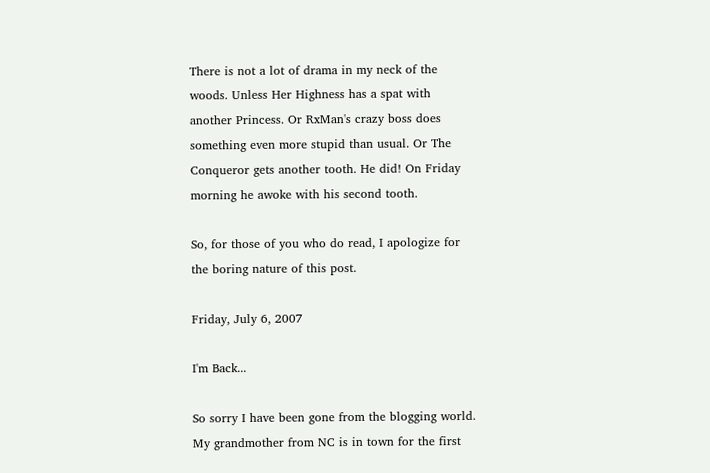There is not a lot of drama in my neck of the woods. Unless Her Highness has a spat with another Princess. Or RxMan's crazy boss does something even more stupid than usual. Or The Conqueror gets another tooth. He did! On Friday morning he awoke with his second tooth.

So, for those of you who do read, I apologize for the boring nature of this post.

Friday, July 6, 2007

I'm Back...

So sorry I have been gone from the blogging world. My grandmother from NC is in town for the first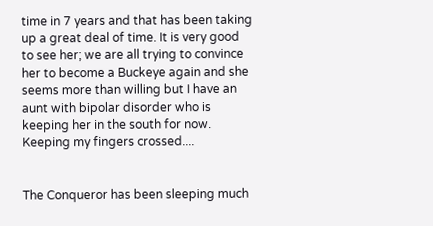time in 7 years and that has been taking up a great deal of time. It is very good to see her; we are all trying to convince her to become a Buckeye again and she seems more than willing but I have an aunt with bipolar disorder who is keeping her in the south for now. Keeping my fingers crossed....


The Conqueror has been sleeping much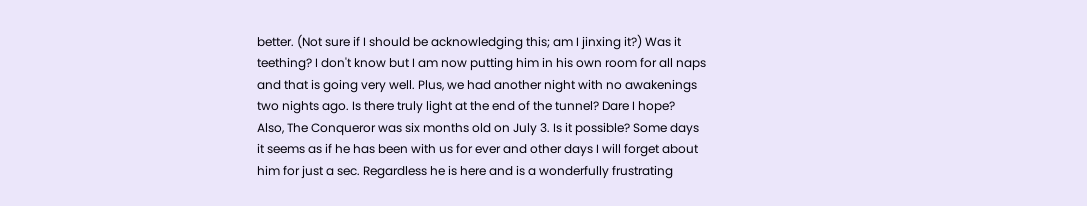better. (Not sure if I should be acknowledging this; am I jinxing it?) Was it teething? I don't know but I am now putting him in his own room for all naps and that is going very well. Plus, we had another night with no awakenings two nights ago. Is there truly light at the end of the tunnel? Dare I hope?
Also, The Conqueror was six months old on July 3. Is it possible? Some days it seems as if he has been with us for ever and other days I will forget about him for just a sec. Regardless he is here and is a wonderfully frustrating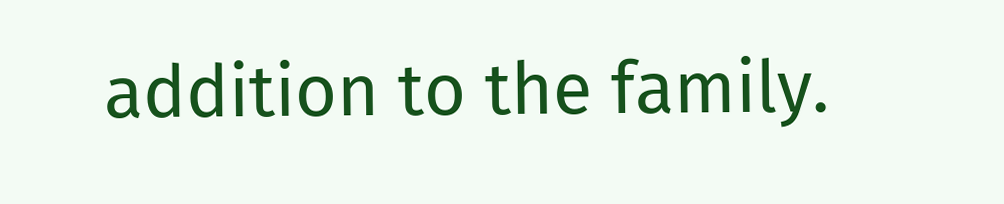addition to the family.